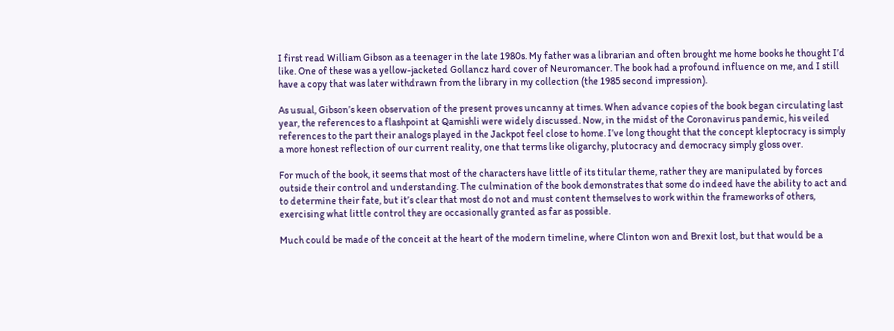I first read William Gibson as a teenager in the late 1980s. My father was a librarian and often brought me home books he thought I’d like. One of these was a yellow-jacketed Gollancz hard cover of Neuromancer. The book had a profound influence on me, and I still have a copy that was later withdrawn from the library in my collection (the 1985 second impression).

As usual, Gibson’s keen observation of the present proves uncanny at times. When advance copies of the book began circulating last year, the references to a flashpoint at Qamishli were widely discussed. Now, in the midst of the Coronavirus pandemic, his veiled references to the part their analogs played in the Jackpot feel close to home. I’ve long thought that the concept kleptocracy is simply a more honest reflection of our current reality, one that terms like oligarchy, plutocracy and democracy simply gloss over.

For much of the book, it seems that most of the characters have little of its titular theme, rather they are manipulated by forces outside their control and understanding. The culmination of the book demonstrates that some do indeed have the ability to act and to determine their fate, but it’s clear that most do not and must content themselves to work within the frameworks of others, exercising what little control they are occasionally granted as far as possible.

Much could be made of the conceit at the heart of the modern timeline, where Clinton won and Brexit lost, but that would be a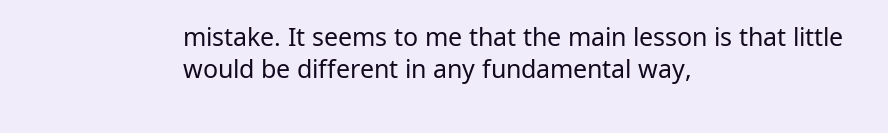mistake. It seems to me that the main lesson is that little would be different in any fundamental way,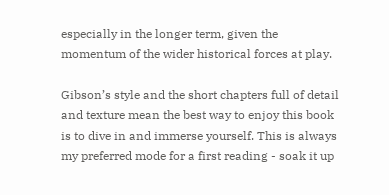especially in the longer term, given the momentum of the wider historical forces at play.

Gibson’s style and the short chapters full of detail and texture mean the best way to enjoy this book is to dive in and immerse yourself. This is always my preferred mode for a first reading - soak it up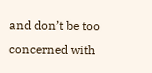and don’t be too concerned with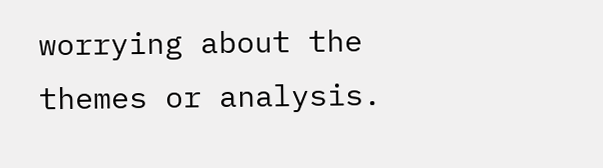worrying about the themes or analysis.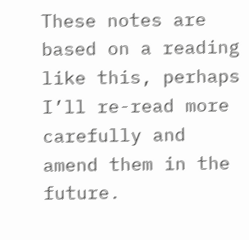These notes are based on a reading like this, perhaps I’ll re-read more carefully and amend them in the future.